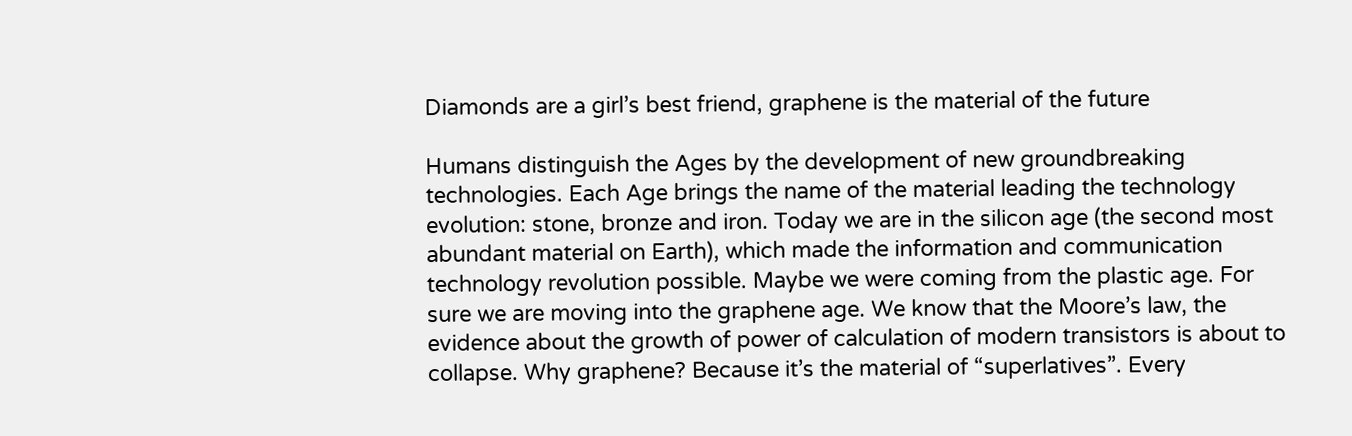Diamonds are a girl’s best friend, graphene is the material of the future

Humans distinguish the Ages by the development of new groundbreaking technologies. Each Age brings the name of the material leading the technology evolution: stone, bronze and iron. Today we are in the silicon age (the second most abundant material on Earth), which made the information and communication technology revolution possible. Maybe we were coming from the plastic age. For sure we are moving into the graphene age. We know that the Moore’s law, the evidence about the growth of power of calculation of modern transistors is about to collapse. Why graphene? Because it’s the material of “superlatives”. Every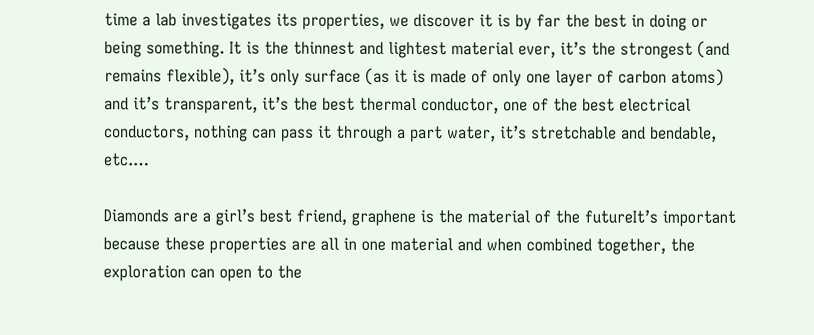time a lab investigates its properties, we discover it is by far the best in doing or being something. It is the thinnest and lightest material ever, it’s the strongest (and remains flexible), it’s only surface (as it is made of only one layer of carbon atoms) and it’s transparent, it’s the best thermal conductor, one of the best electrical conductors, nothing can pass it through a part water, it’s stretchable and bendable, etc.…

Diamonds are a girl’s best friend, graphene is the material of the futureIt’s important because these properties are all in one material and when combined together, the exploration can open to the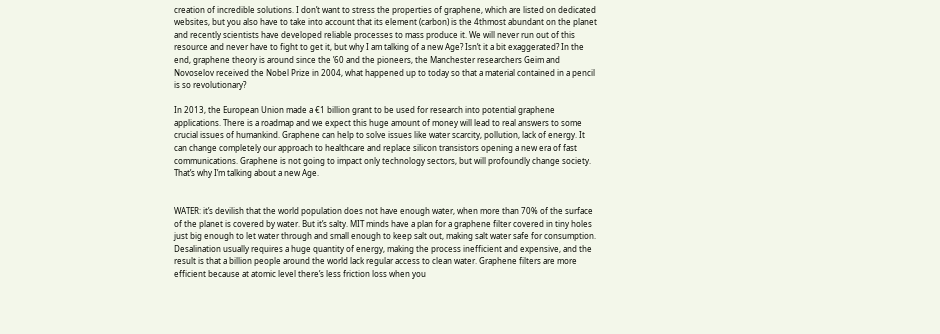creation of incredible solutions. I don’t want to stress the properties of graphene, which are listed on dedicated websites, but you also have to take into account that its element (carbon) is the 4thmost abundant on the planet and recently scientists have developed reliable processes to mass produce it. We will never run out of this resource and never have to fight to get it, but why I am talking of a new Age? Isn’t it a bit exaggerated? In the end, graphene theory is around since the ’60 and the pioneers, the Manchester researchers Geim and Novoselov received the Nobel Prize in 2004, what happened up to today so that a material contained in a pencil is so revolutionary?

In 2013, the European Union made a €1 billion grant to be used for research into potential graphene applications. There is a roadmap and we expect this huge amount of money will lead to real answers to some crucial issues of humankind. Graphene can help to solve issues like water scarcity, pollution, lack of energy. It can change completely our approach to healthcare and replace silicon transistors opening a new era of fast communications. Graphene is not going to impact only technology sectors, but will profoundly change society. That’s why I’m talking about a new Age.


WATER: it’s devilish that the world population does not have enough water, when more than 70% of the surface of the planet is covered by water. But it’s salty. MIT minds have a plan for a graphene filter covered in tiny holes just big enough to let water through and small enough to keep salt out, making salt water safe for consumption. Desalination usually requires a huge quantity of energy, making the process inefficient and expensive, and the result is that a billion people around the world lack regular access to clean water. Graphene filters are more efficient because at atomic level there’s less friction loss when you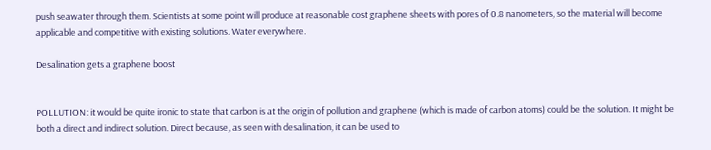push seawater through them. Scientists at some point will produce at reasonable cost graphene sheets with pores of 0.8 nanometers, so the material will become applicable and competitive with existing solutions. Water everywhere.

Desalination gets a graphene boost


POLLUTION: it would be quite ironic to state that carbon is at the origin of pollution and graphene (which is made of carbon atoms) could be the solution. It might be both a direct and indirect solution. Direct because, as seen with desalination, it can be used to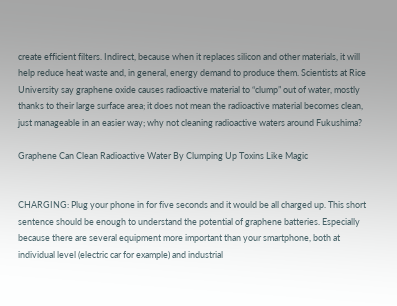create efficient filters. Indirect, because when it replaces silicon and other materials, it will help reduce heat waste and, in general, energy demand to produce them. Scientists at Rice University say graphene oxide causes radioactive material to “clump” out of water, mostly thanks to their large surface area; it does not mean the radioactive material becomes clean, just manageable in an easier way; why not cleaning radioactive waters around Fukushima?

Graphene Can Clean Radioactive Water By Clumping Up Toxins Like Magic


CHARGING: Plug your phone in for five seconds and it would be all charged up. This short sentence should be enough to understand the potential of graphene batteries. Especially because there are several equipment more important than your smartphone, both at individual level (electric car for example) and industrial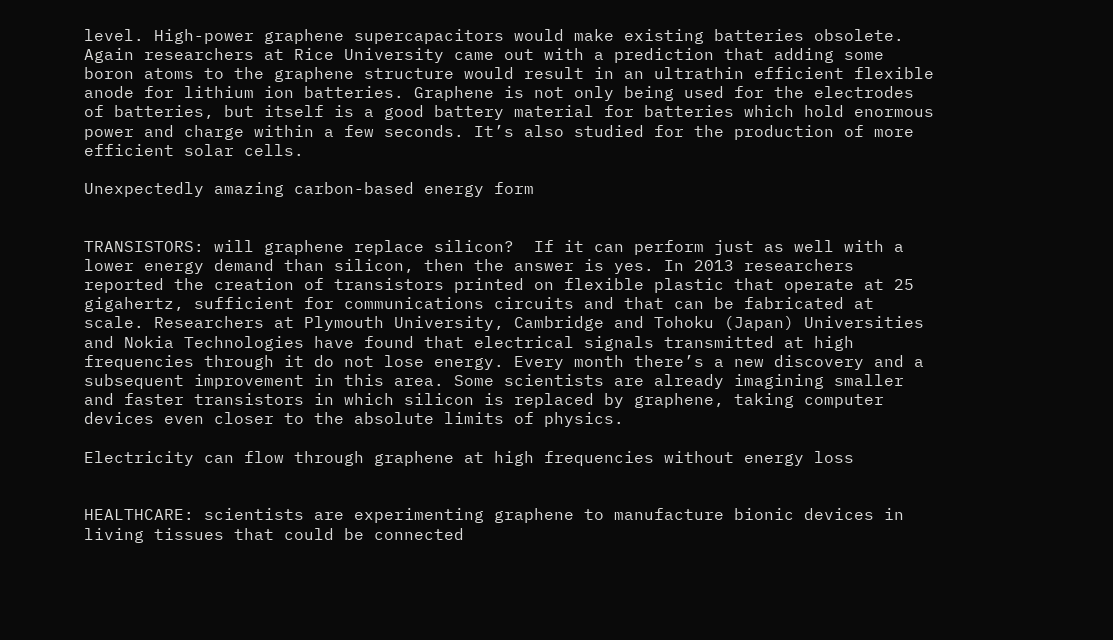level. High-power graphene supercapacitors would make existing batteries obsolete. Again researchers at Rice University came out with a prediction that adding some boron atoms to the graphene structure would result in an ultrathin efficient flexible anode for lithium ion batteries. Graphene is not only being used for the electrodes of batteries, but itself is a good battery material for batteries which hold enormous power and charge within a few seconds. It’s also studied for the production of more efficient solar cells.

Unexpectedly amazing carbon-based energy form


TRANSISTORS: will graphene replace silicon?  If it can perform just as well with a lower energy demand than silicon, then the answer is yes. In 2013 researchers reported the creation of transistors printed on flexible plastic that operate at 25 gigahertz, sufficient for communications circuits and that can be fabricated at scale. Researchers at Plymouth University, Cambridge and Tohoku (Japan) Universities and Nokia Technologies have found that electrical signals transmitted at high frequencies through it do not lose energy. Every month there’s a new discovery and a subsequent improvement in this area. Some scientists are already imagining smaller and faster transistors in which silicon is replaced by graphene, taking computer devices even closer to the absolute limits of physics.

Electricity can flow through graphene at high frequencies without energy loss


HEALTHCARE: scientists are experimenting graphene to manufacture bionic devices in living tissues that could be connected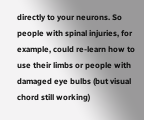directly to your neurons. So people with spinal injuries, for example, could re-learn how to use their limbs or people with damaged eye bulbs (but visual chord still working)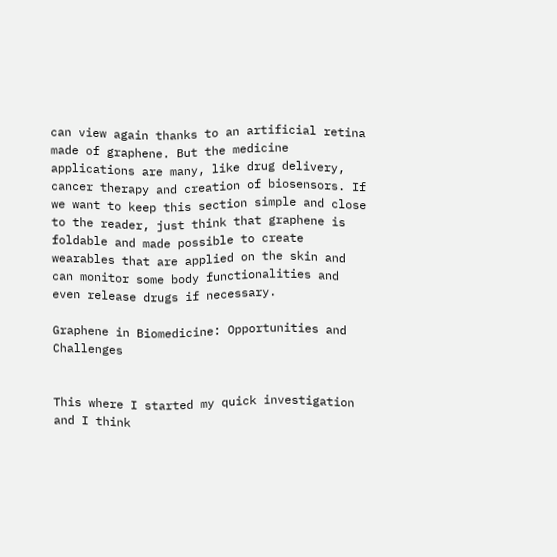can view again thanks to an artificial retina made of graphene. But the medicine applications are many, like drug delivery, cancer therapy and creation of biosensors. If we want to keep this section simple and close to the reader, just think that graphene is foldable and made possible to create wearables that are applied on the skin and can monitor some body functionalities and even release drugs if necessary.

Graphene in Biomedicine: Opportunities and Challenges


This where I started my quick investigation and I think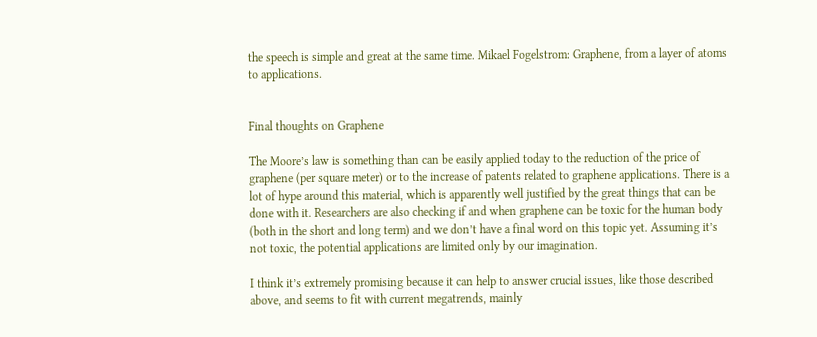the speech is simple and great at the same time. Mikael Fogelstrom: Graphene, from a layer of atoms to applications.


Final thoughts on Graphene

The Moore’s law is something than can be easily applied today to the reduction of the price of graphene (per square meter) or to the increase of patents related to graphene applications. There is a lot of hype around this material, which is apparently well justified by the great things that can be done with it. Researchers are also checking if and when graphene can be toxic for the human body (both in the short and long term) and we don’t have a final word on this topic yet. Assuming it’s not toxic, the potential applications are limited only by our imagination.

I think it’s extremely promising because it can help to answer crucial issues, like those described above, and seems to fit with current megatrends, mainly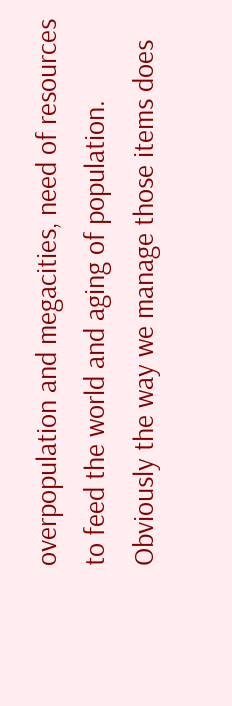overpopulation and megacities, need of resources to feed the world and aging of population. Obviously the way we manage those items does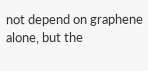not depend on graphene alone, but the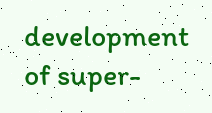development of super-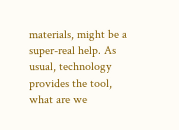materials, might be a super-real help. As usual, technology provides the tool, what are we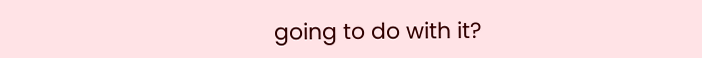going to do with it?